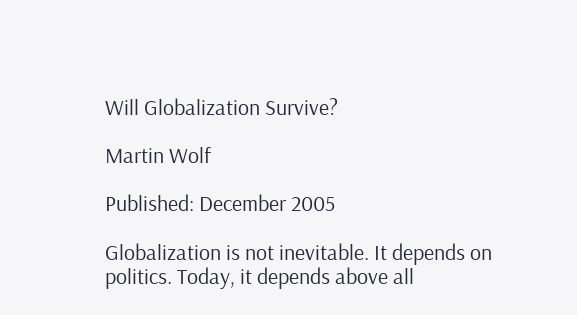Will Globalization Survive?

Martin Wolf

Published: December 2005

Globalization is not inevitable. It depends on politics. Today, it depends above all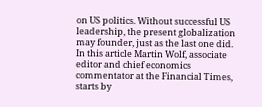on US politics. Without successful US leadership, the present globalization may founder, just as the last one did. In this article Martin Wolf, associate editor and chief economics commentator at the Financial Times, starts by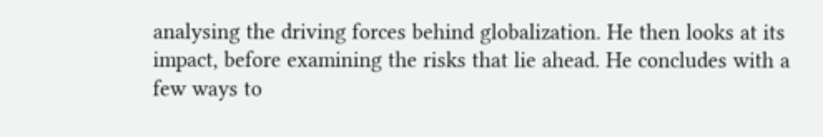analysing the driving forces behind globalization. He then looks at its impact, before examining the risks that lie ahead. He concludes with a few ways to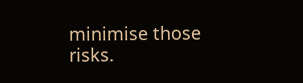minimise those risks.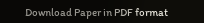Download Paper in PDF format